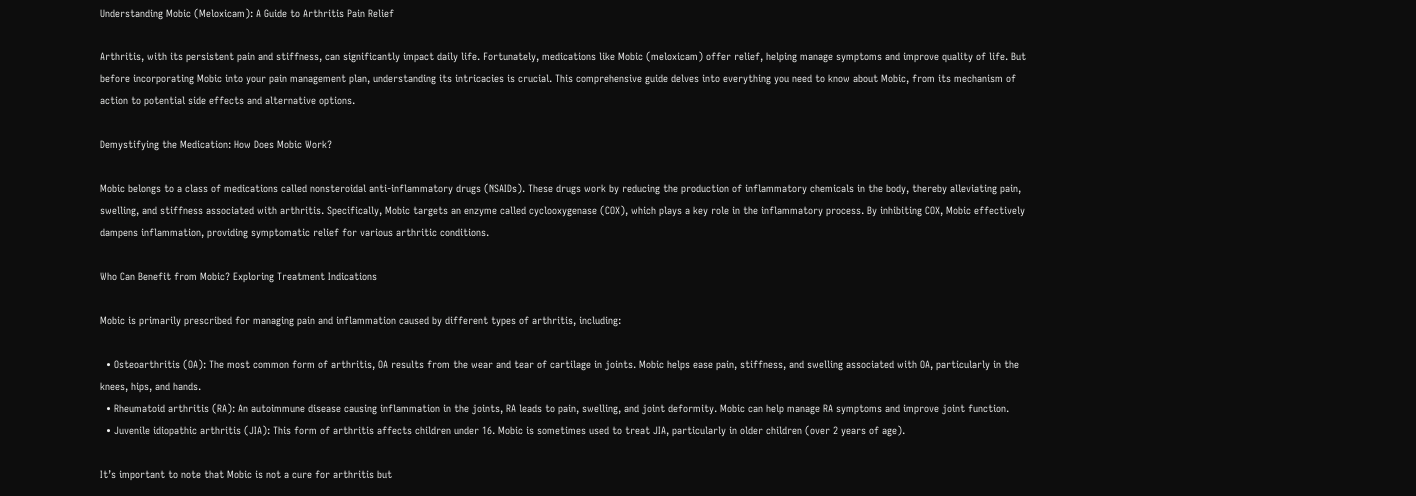Understanding Mobic (Meloxicam): A Guide to Arthritis Pain Relief

Arthritis, with its persistent pain and stiffness, can significantly impact daily life. Fortunately, medications like Mobic (meloxicam) offer relief, helping manage symptoms and improve quality of life. But before incorporating Mobic into your pain management plan, understanding its intricacies is crucial. This comprehensive guide delves into everything you need to know about Mobic, from its mechanism of action to potential side effects and alternative options.

Demystifying the Medication: How Does Mobic Work?

Mobic belongs to a class of medications called nonsteroidal anti-inflammatory drugs (NSAIDs). These drugs work by reducing the production of inflammatory chemicals in the body, thereby alleviating pain, swelling, and stiffness associated with arthritis. Specifically, Mobic targets an enzyme called cyclooxygenase (COX), which plays a key role in the inflammatory process. By inhibiting COX, Mobic effectively dampens inflammation, providing symptomatic relief for various arthritic conditions.

Who Can Benefit from Mobic? Exploring Treatment Indications

Mobic is primarily prescribed for managing pain and inflammation caused by different types of arthritis, including:

  • Osteoarthritis (OA): The most common form of arthritis, OA results from the wear and tear of cartilage in joints. Mobic helps ease pain, stiffness, and swelling associated with OA, particularly in the knees, hips, and hands.
  • Rheumatoid arthritis (RA): An autoimmune disease causing inflammation in the joints, RA leads to pain, swelling, and joint deformity. Mobic can help manage RA symptoms and improve joint function.
  • Juvenile idiopathic arthritis (JIA): This form of arthritis affects children under 16. Mobic is sometimes used to treat JIA, particularly in older children (over 2 years of age).

It’s important to note that Mobic is not a cure for arthritis but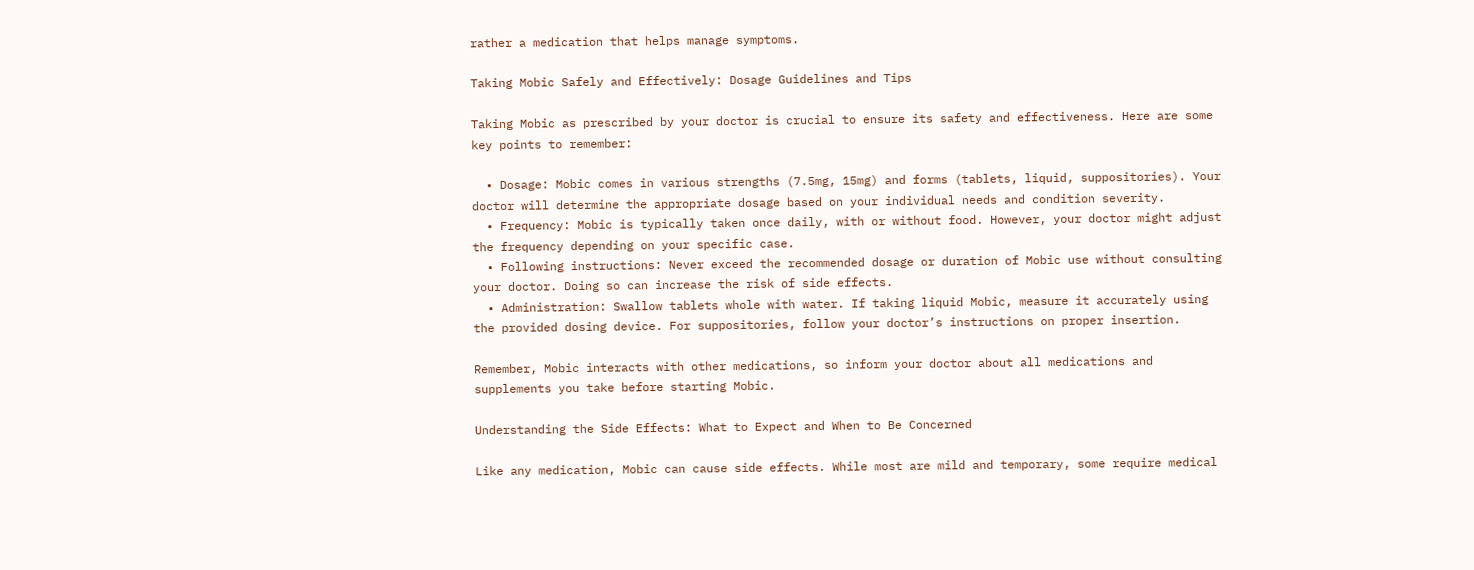rather a medication that helps manage symptoms.

Taking Mobic Safely and Effectively: Dosage Guidelines and Tips

Taking Mobic as prescribed by your doctor is crucial to ensure its safety and effectiveness. Here are some key points to remember:

  • Dosage: Mobic comes in various strengths (7.5mg, 15mg) and forms (tablets, liquid, suppositories). Your doctor will determine the appropriate dosage based on your individual needs and condition severity.
  • Frequency: Mobic is typically taken once daily, with or without food. However, your doctor might adjust the frequency depending on your specific case.
  • Following instructions: Never exceed the recommended dosage or duration of Mobic use without consulting your doctor. Doing so can increase the risk of side effects.
  • Administration: Swallow tablets whole with water. If taking liquid Mobic, measure it accurately using the provided dosing device. For suppositories, follow your doctor’s instructions on proper insertion.

Remember, Mobic interacts with other medications, so inform your doctor about all medications and supplements you take before starting Mobic.

Understanding the Side Effects: What to Expect and When to Be Concerned

Like any medication, Mobic can cause side effects. While most are mild and temporary, some require medical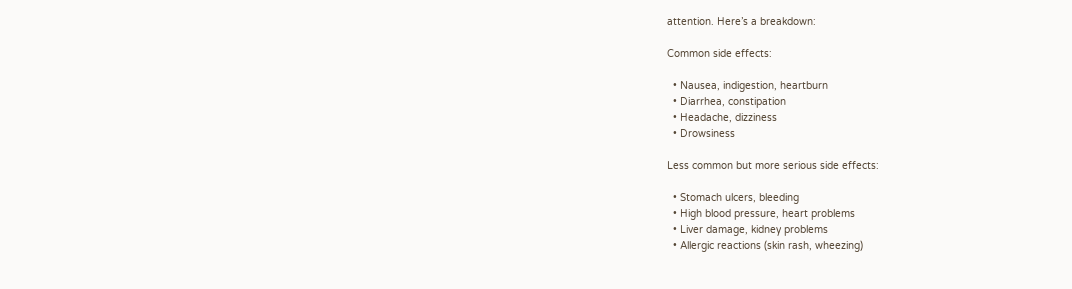attention. Here’s a breakdown:

Common side effects:

  • Nausea, indigestion, heartburn
  • Diarrhea, constipation
  • Headache, dizziness
  • Drowsiness

Less common but more serious side effects:

  • Stomach ulcers, bleeding
  • High blood pressure, heart problems
  • Liver damage, kidney problems
  • Allergic reactions (skin rash, wheezing)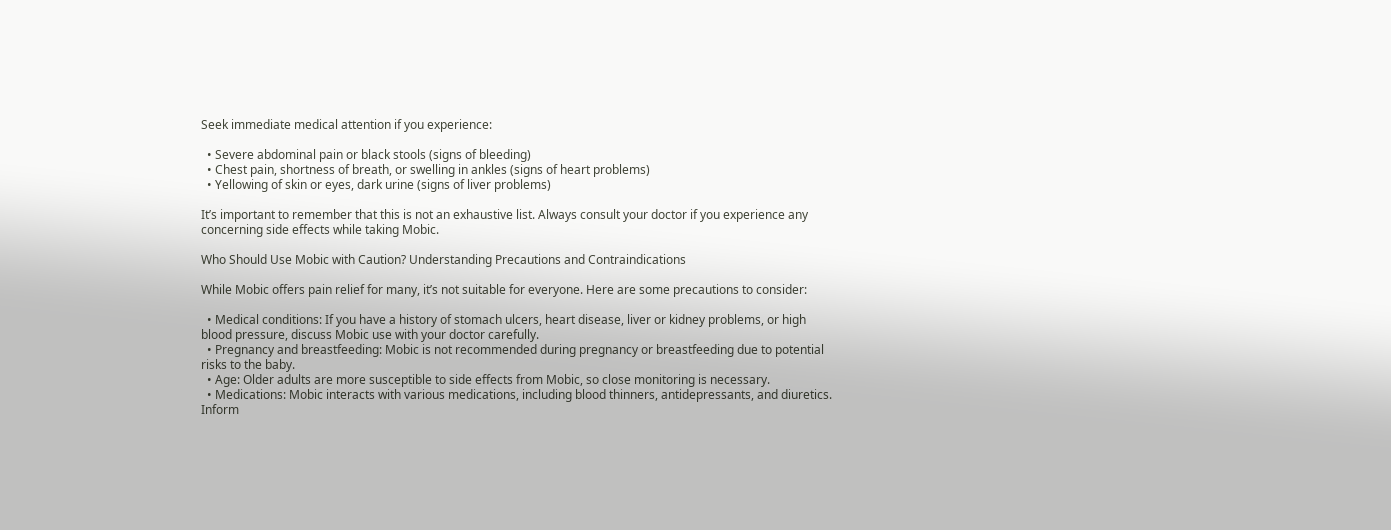Seek immediate medical attention if you experience:

  • Severe abdominal pain or black stools (signs of bleeding)
  • Chest pain, shortness of breath, or swelling in ankles (signs of heart problems)
  • Yellowing of skin or eyes, dark urine (signs of liver problems)

It’s important to remember that this is not an exhaustive list. Always consult your doctor if you experience any concerning side effects while taking Mobic.

Who Should Use Mobic with Caution? Understanding Precautions and Contraindications

While Mobic offers pain relief for many, it’s not suitable for everyone. Here are some precautions to consider:

  • Medical conditions: If you have a history of stomach ulcers, heart disease, liver or kidney problems, or high blood pressure, discuss Mobic use with your doctor carefully.
  • Pregnancy and breastfeeding: Mobic is not recommended during pregnancy or breastfeeding due to potential risks to the baby.
  • Age: Older adults are more susceptible to side effects from Mobic, so close monitoring is necessary.
  • Medications: Mobic interacts with various medications, including blood thinners, antidepressants, and diuretics. Inform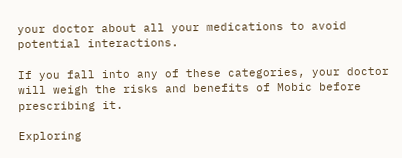your doctor about all your medications to avoid potential interactions.

If you fall into any of these categories, your doctor will weigh the risks and benefits of Mobic before prescribing it.

Exploring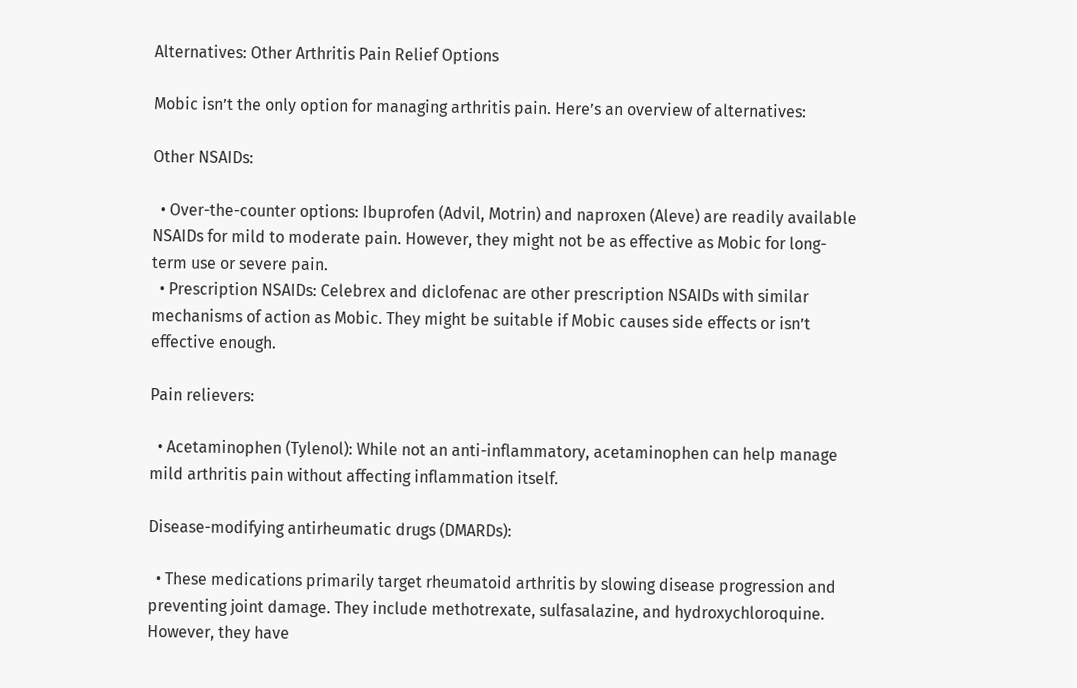Alternatives: Other Arthritis Pain Relief Options

Mobic isn’t the only option for managing arthritis pain. Here’s an overview of alternatives:

Other NSAIDs:

  • Over-the-counter options: Ibuprofen (Advil, Motrin) and naproxen (Aleve) are readily available NSAIDs for mild to moderate pain. However, they might not be as effective as Mobic for long-term use or severe pain.
  • Prescription NSAIDs: Celebrex and diclofenac are other prescription NSAIDs with similar mechanisms of action as Mobic. They might be suitable if Mobic causes side effects or isn’t effective enough.

Pain relievers:

  • Acetaminophen (Tylenol): While not an anti-inflammatory, acetaminophen can help manage mild arthritis pain without affecting inflammation itself.

Disease-modifying antirheumatic drugs (DMARDs):

  • These medications primarily target rheumatoid arthritis by slowing disease progression and preventing joint damage. They include methotrexate, sulfasalazine, and hydroxychloroquine. However, they have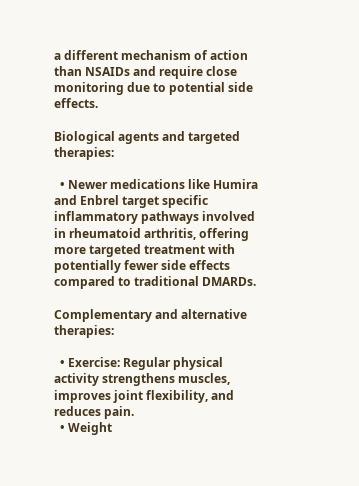a different mechanism of action than NSAIDs and require close monitoring due to potential side effects.

Biological agents and targeted therapies:

  • Newer medications like Humira and Enbrel target specific inflammatory pathways involved in rheumatoid arthritis, offering more targeted treatment with potentially fewer side effects compared to traditional DMARDs.

Complementary and alternative therapies:

  • Exercise: Regular physical activity strengthens muscles, improves joint flexibility, and reduces pain.
  • Weight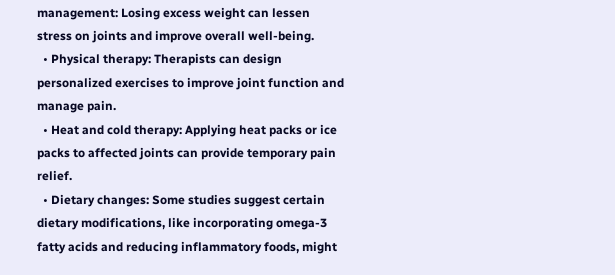management: Losing excess weight can lessen stress on joints and improve overall well-being.
  • Physical therapy: Therapists can design personalized exercises to improve joint function and manage pain.
  • Heat and cold therapy: Applying heat packs or ice packs to affected joints can provide temporary pain relief.
  • Dietary changes: Some studies suggest certain dietary modifications, like incorporating omega-3 fatty acids and reducing inflammatory foods, might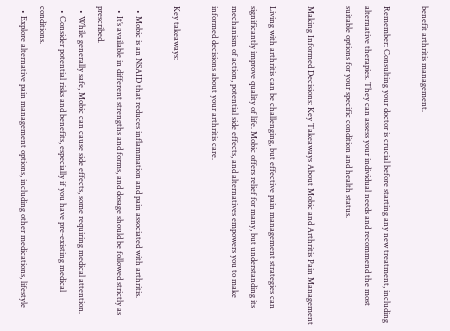benefit arthritis management.

Remember: Consulting your doctor is crucial before starting any new treatment, including alternative therapies. They can assess your individual needs and recommend the most suitable options for your specific condition and health status.

Making Informed Decisions: Key Takeaways About Mobic and Arthritis Pain Management

Living with arthritis can be challenging, but effective pain management strategies can significantly improve quality of life. Mobic offers relief for many, but understanding its mechanism of action, potential side effects, and alternatives empowers you to make informed decisions about your arthritis care.

Key takeaways:

  • Mobic is an NSAID that reduces inflammation and pain associated with arthritis.
  • It’s available in different strengths and forms, and dosage should be followed strictly as prescribed.
  • While generally safe, Mobic can cause side effects, some requiring medical attention.
  • Consider potential risks and benefits, especially if you have pre-existing medical conditions.
  • Explore alternative pain management options, including other medications, lifestyle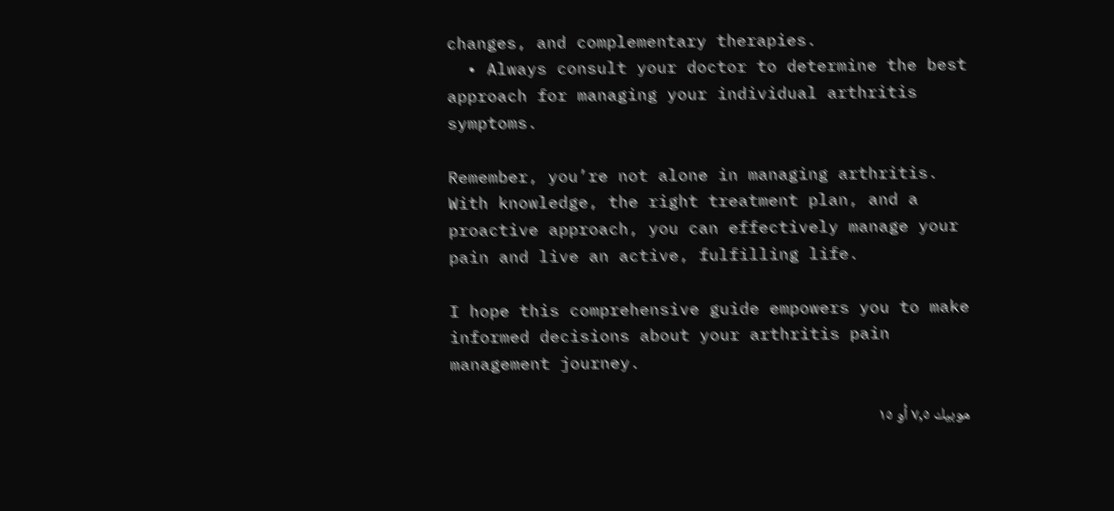changes, and complementary therapies.
  • Always consult your doctor to determine the best approach for managing your individual arthritis symptoms.

Remember, you’re not alone in managing arthritis. With knowledge, the right treatment plan, and a proactive approach, you can effectively manage your pain and live an active, fulfilling life.

I hope this comprehensive guide empowers you to make informed decisions about your arthritis pain management journey.

موبيك ۷,٥ أو ۱٥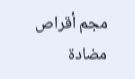مجم أقراص مضادة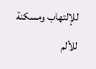للإلتهاب ومسكنة للألم